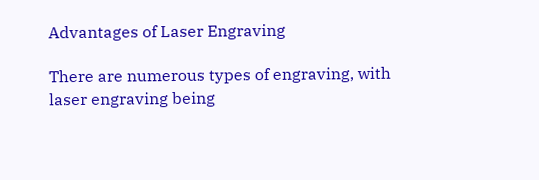Advantages of Laser Engraving

There are numerous types of engraving, with laser engraving being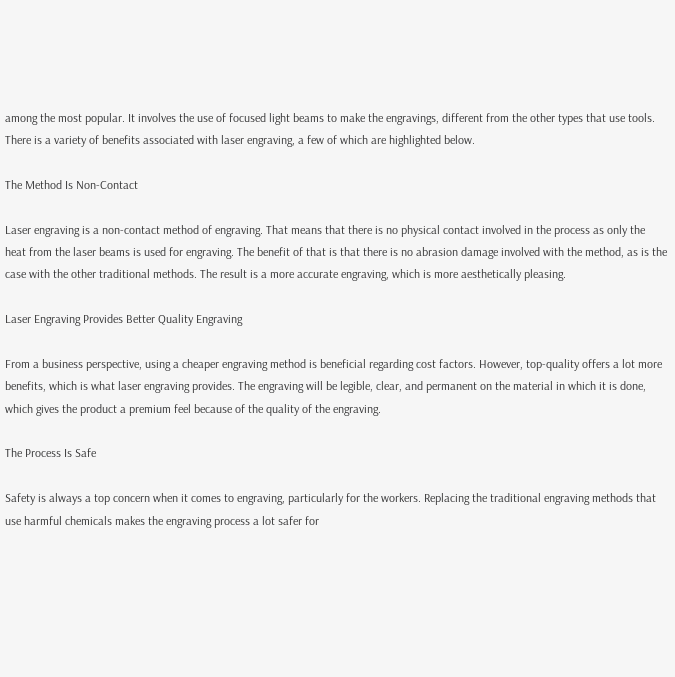among the most popular. It involves the use of focused light beams to make the engravings, different from the other types that use tools. There is a variety of benefits associated with laser engraving, a few of which are highlighted below.

The Method Is Non-Contact

Laser engraving is a non-contact method of engraving. That means that there is no physical contact involved in the process as only the heat from the laser beams is used for engraving. The benefit of that is that there is no abrasion damage involved with the method, as is the case with the other traditional methods. The result is a more accurate engraving, which is more aesthetically pleasing.

Laser Engraving Provides Better Quality Engraving

From a business perspective, using a cheaper engraving method is beneficial regarding cost factors. However, top-quality offers a lot more benefits, which is what laser engraving provides. The engraving will be legible, clear, and permanent on the material in which it is done, which gives the product a premium feel because of the quality of the engraving.

The Process Is Safe

Safety is always a top concern when it comes to engraving, particularly for the workers. Replacing the traditional engraving methods that use harmful chemicals makes the engraving process a lot safer for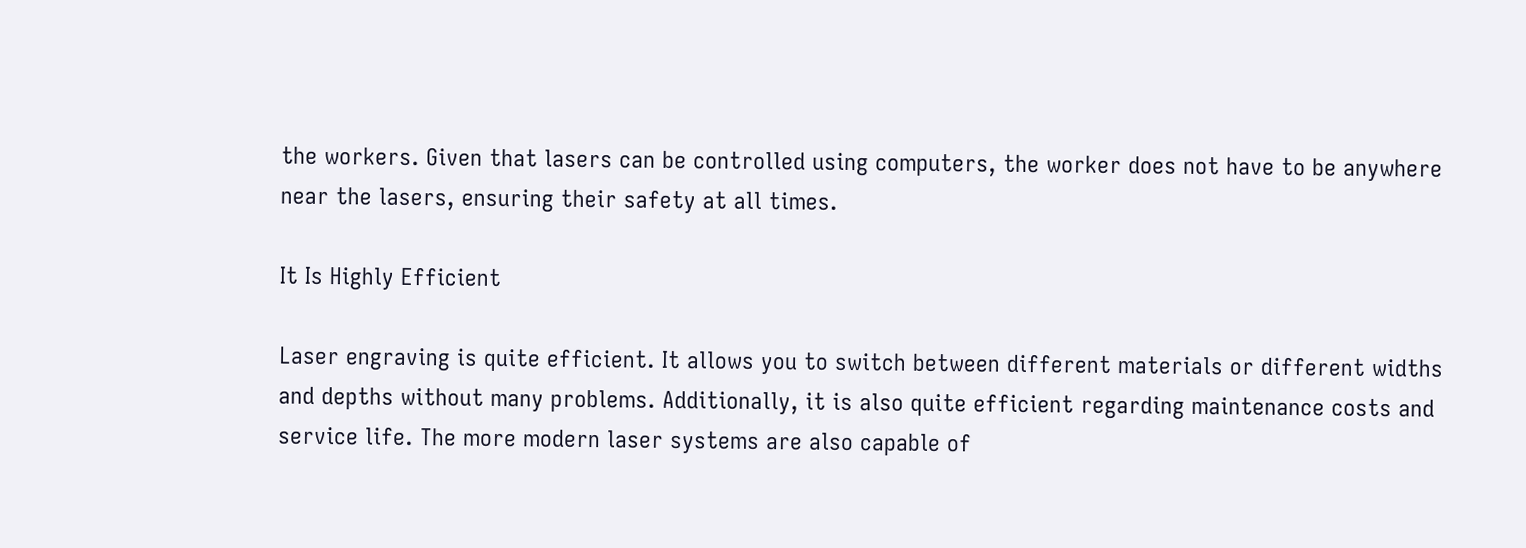the workers. Given that lasers can be controlled using computers, the worker does not have to be anywhere near the lasers, ensuring their safety at all times.

It Is Highly Efficient

Laser engraving is quite efficient. It allows you to switch between different materials or different widths and depths without many problems. Additionally, it is also quite efficient regarding maintenance costs and service life. The more modern laser systems are also capable of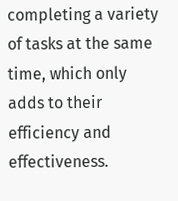completing a variety of tasks at the same time, which only adds to their efficiency and effectiveness.